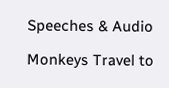Speeches & Audio

Monkeys Travel to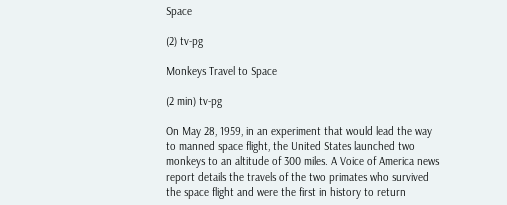Space

(2) tv-pg

Monkeys Travel to Space

(2 min) tv-pg

On May 28, 1959, in an experiment that would lead the way to manned space flight, the United States launched two monkeys to an altitude of 300 miles. A Voice of America news report details the travels of the two primates who survived the space flight and were the first in history to return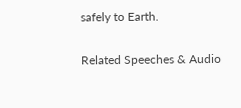safely to Earth.

Related Speeches & Audio